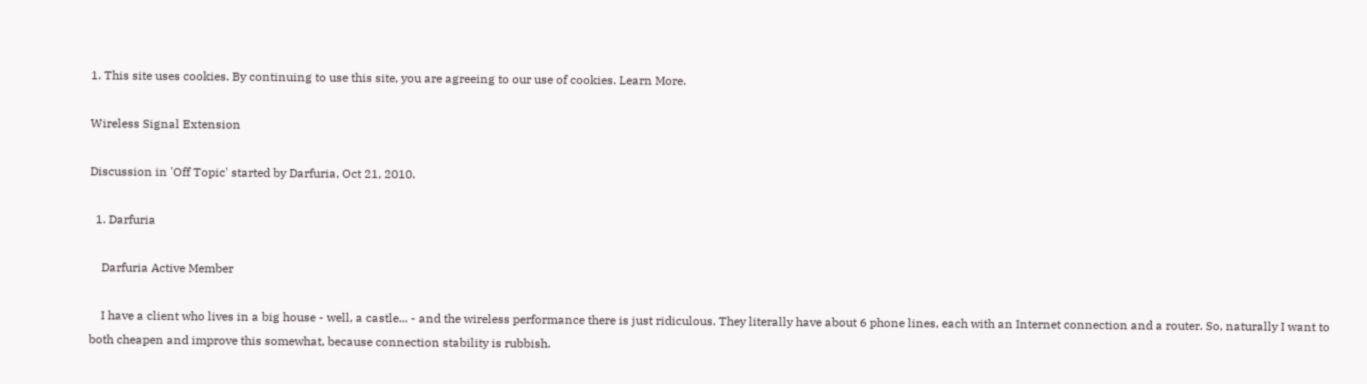1. This site uses cookies. By continuing to use this site, you are agreeing to our use of cookies. Learn More.

Wireless Signal Extension

Discussion in 'Off Topic' started by Darfuria, Oct 21, 2010.

  1. Darfuria

    Darfuria Active Member

    I have a client who lives in a big house - well, a castle... - and the wireless performance there is just ridiculous. They literally have about 6 phone lines, each with an Internet connection and a router. So, naturally I want to both cheapen and improve this somewhat, because connection stability is rubbish.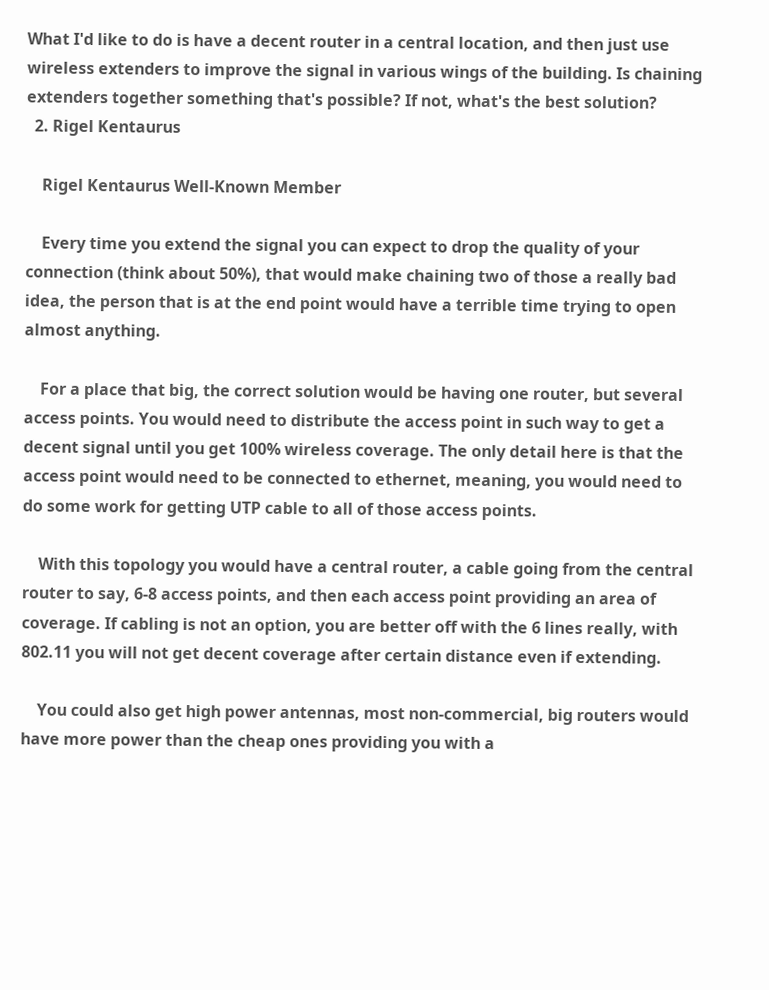What I'd like to do is have a decent router in a central location, and then just use wireless extenders to improve the signal in various wings of the building. Is chaining extenders together something that's possible? If not, what's the best solution?
  2. Rigel Kentaurus

    Rigel Kentaurus Well-Known Member

    Every time you extend the signal you can expect to drop the quality of your connection (think about 50%), that would make chaining two of those a really bad idea, the person that is at the end point would have a terrible time trying to open almost anything.

    For a place that big, the correct solution would be having one router, but several access points. You would need to distribute the access point in such way to get a decent signal until you get 100% wireless coverage. The only detail here is that the access point would need to be connected to ethernet, meaning, you would need to do some work for getting UTP cable to all of those access points.

    With this topology you would have a central router, a cable going from the central router to say, 6-8 access points, and then each access point providing an area of coverage. If cabling is not an option, you are better off with the 6 lines really, with 802.11 you will not get decent coverage after certain distance even if extending.

    You could also get high power antennas, most non-commercial, big routers would have more power than the cheap ones providing you with a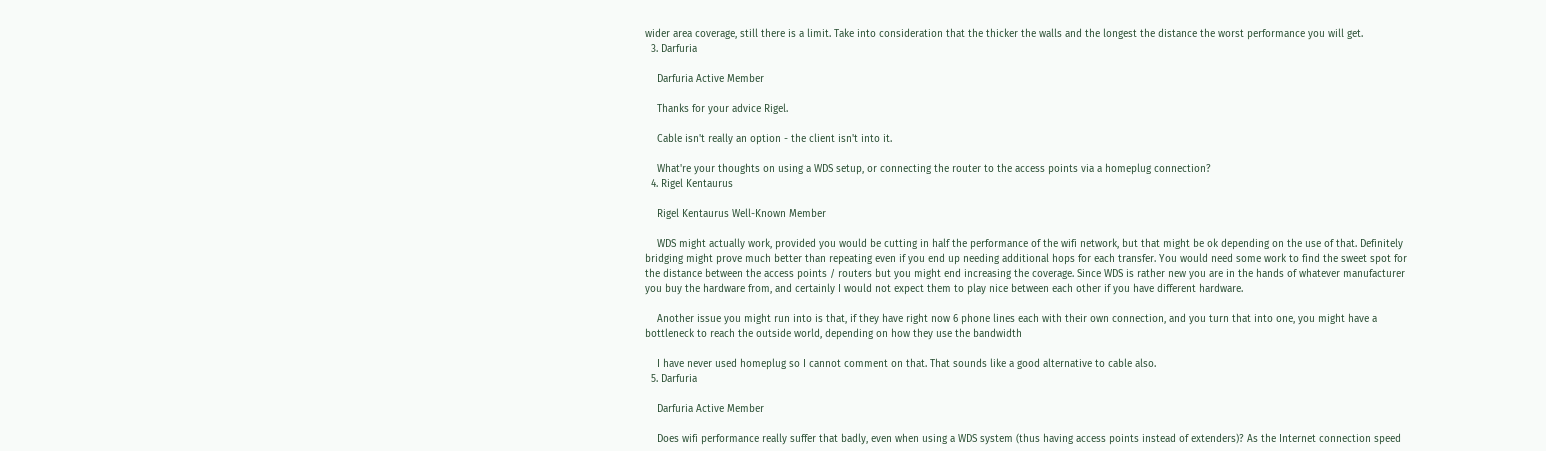wider area coverage, still there is a limit. Take into consideration that the thicker the walls and the longest the distance the worst performance you will get.
  3. Darfuria

    Darfuria Active Member

    Thanks for your advice Rigel.

    Cable isn't really an option - the client isn't into it.

    What're your thoughts on using a WDS setup, or connecting the router to the access points via a homeplug connection?
  4. Rigel Kentaurus

    Rigel Kentaurus Well-Known Member

    WDS might actually work, provided you would be cutting in half the performance of the wifi network, but that might be ok depending on the use of that. Definitely bridging might prove much better than repeating even if you end up needing additional hops for each transfer. You would need some work to find the sweet spot for the distance between the access points / routers but you might end increasing the coverage. Since WDS is rather new you are in the hands of whatever manufacturer you buy the hardware from, and certainly I would not expect them to play nice between each other if you have different hardware.

    Another issue you might run into is that, if they have right now 6 phone lines each with their own connection, and you turn that into one, you might have a bottleneck to reach the outside world, depending on how they use the bandwidth

    I have never used homeplug so I cannot comment on that. That sounds like a good alternative to cable also.
  5. Darfuria

    Darfuria Active Member

    Does wifi performance really suffer that badly, even when using a WDS system (thus having access points instead of extenders)? As the Internet connection speed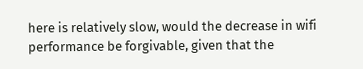here is relatively slow, would the decrease in wifi performance be forgivable, given that the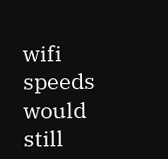wifi speeds would still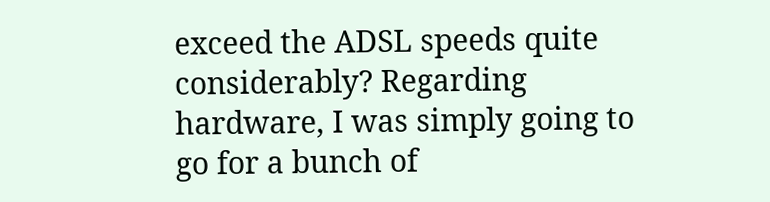exceed the ADSL speeds quite considerably? Regarding hardware, I was simply going to go for a bunch of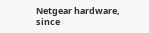Netgear hardware, since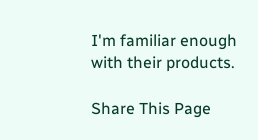I'm familiar enough with their products.

Share This Page